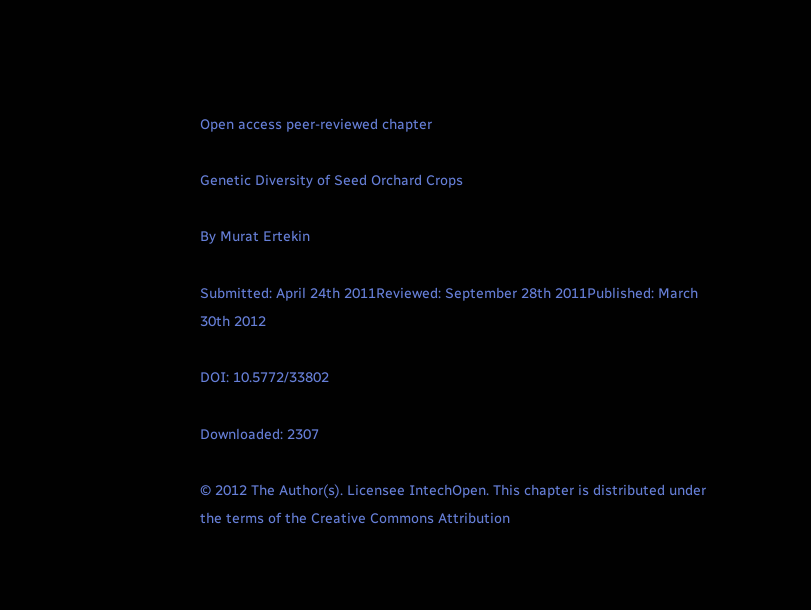Open access peer-reviewed chapter

Genetic Diversity of Seed Orchard Crops

By Murat Ertekin

Submitted: April 24th 2011Reviewed: September 28th 2011Published: March 30th 2012

DOI: 10.5772/33802

Downloaded: 2307

© 2012 The Author(s). Licensee IntechOpen. This chapter is distributed under the terms of the Creative Commons Attribution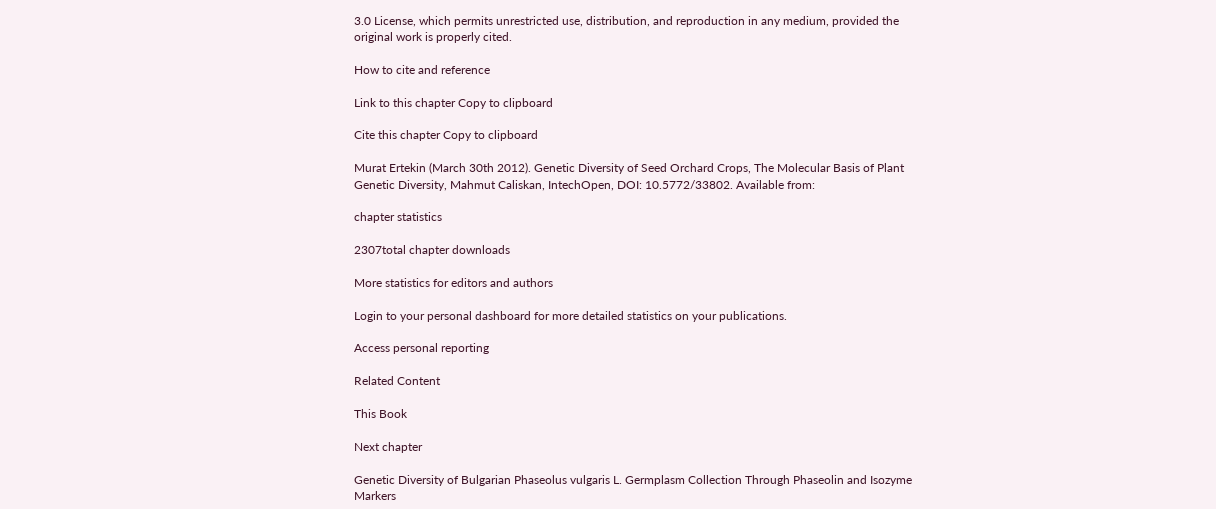3.0 License, which permits unrestricted use, distribution, and reproduction in any medium, provided the original work is properly cited.

How to cite and reference

Link to this chapter Copy to clipboard

Cite this chapter Copy to clipboard

Murat Ertekin (March 30th 2012). Genetic Diversity of Seed Orchard Crops, The Molecular Basis of Plant Genetic Diversity, Mahmut Caliskan, IntechOpen, DOI: 10.5772/33802. Available from:

chapter statistics

2307total chapter downloads

More statistics for editors and authors

Login to your personal dashboard for more detailed statistics on your publications.

Access personal reporting

Related Content

This Book

Next chapter

Genetic Diversity of Bulgarian Phaseolus vulgaris L. Germplasm Collection Through Phaseolin and Isozyme Markers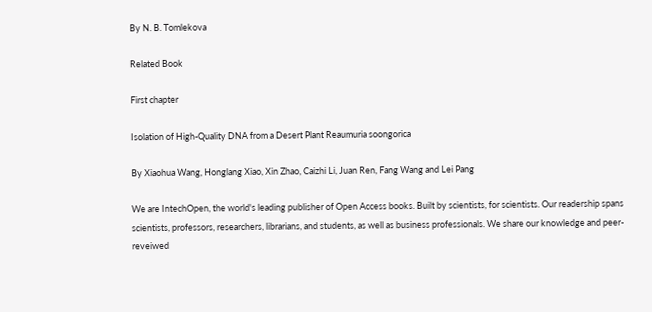By N. B. Tomlekova

Related Book

First chapter

Isolation of High-Quality DNA from a Desert Plant Reaumuria soongorica

By Xiaohua Wang, Honglang Xiao, Xin Zhao, Caizhi Li, Juan Ren, Fang Wang and Lei Pang

We are IntechOpen, the world's leading publisher of Open Access books. Built by scientists, for scientists. Our readership spans scientists, professors, researchers, librarians, and students, as well as business professionals. We share our knowledge and peer-reveiwed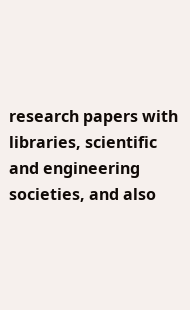research papers with libraries, scientific and engineering societies, and also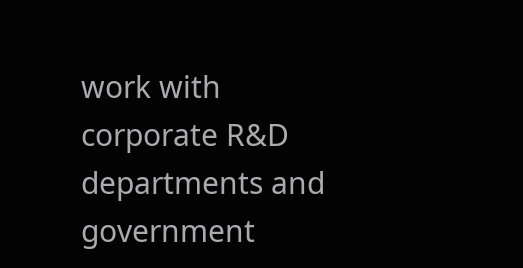work with corporate R&D departments and government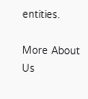entities.

More About Us